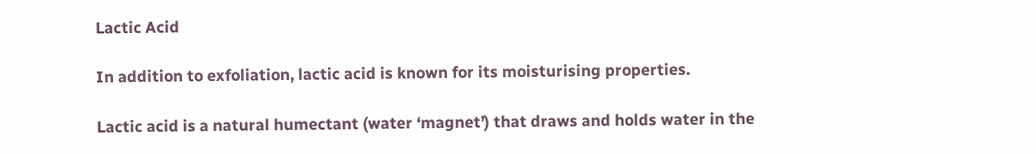Lactic Acid

In addition to exfoliation, lactic acid is known for its moisturising properties.

Lactic acid is a natural humectant (water ‘magnet’) that draws and holds water in the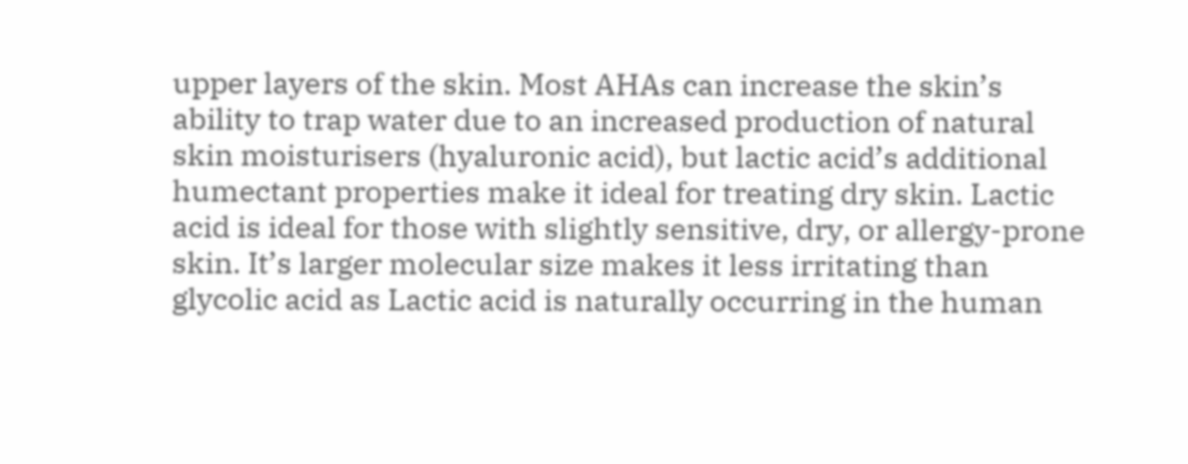upper layers of the skin. Most AHAs can increase the skin’s ability to trap water due to an increased production of natural skin moisturisers (hyaluronic acid), but lactic acid’s additional humectant properties make it ideal for treating dry skin. Lactic acid is ideal for those with slightly sensitive, dry, or allergy-prone skin. It’s larger molecular size makes it less irritating than glycolic acid as Lactic acid is naturally occurring in the human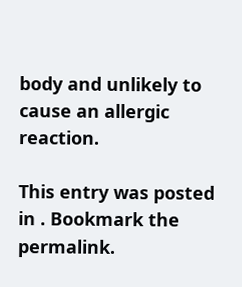body and unlikely to cause an allergic reaction.

This entry was posted in . Bookmark the permalink.